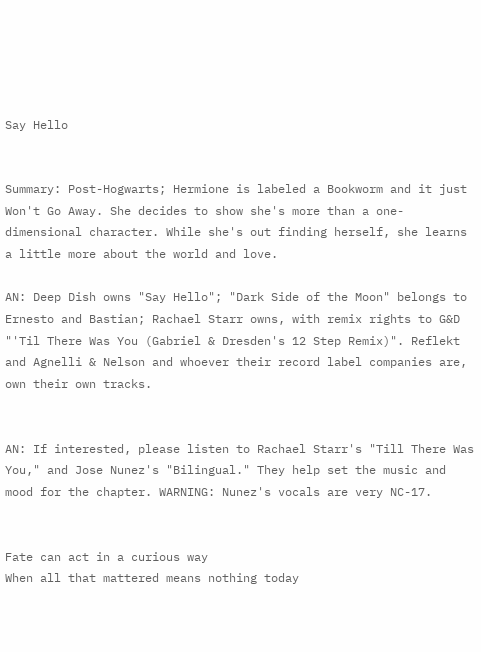Say Hello


Summary: Post-Hogwarts; Hermione is labeled a Bookworm and it just Won't Go Away. She decides to show she's more than a one-dimensional character. While she's out finding herself, she learns a little more about the world and love.

AN: Deep Dish owns "Say Hello"; "Dark Side of the Moon" belongs to Ernesto and Bastian; Rachael Starr owns, with remix rights to G&D "'Til There Was You (Gabriel & Dresden's 12 Step Remix)". Reflekt and Agnelli & Nelson and whoever their record label companies are, own their own tracks.


AN: If interested, please listen to Rachael Starr's "Till There Was You," and Jose Nunez's "Bilingual." They help set the music and mood for the chapter. WARNING: Nunez's vocals are very NC-17.


Fate can act in a curious way
When all that mattered means nothing today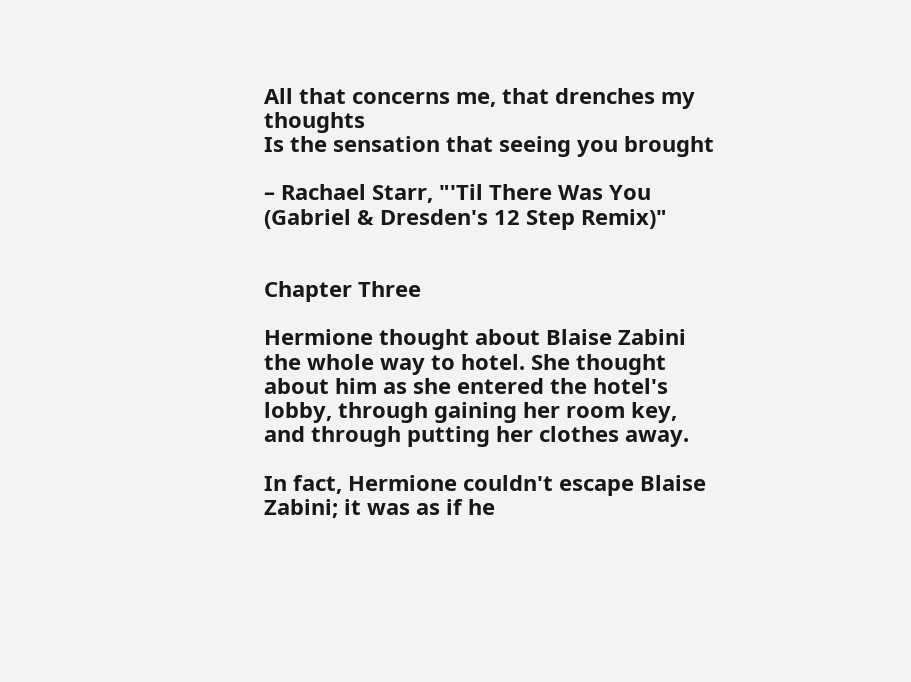All that concerns me, that drenches my thoughts
Is the sensation that seeing you brought

– Rachael Starr, "'Til There Was You (Gabriel & Dresden's 12 Step Remix)"


Chapter Three

Hermione thought about Blaise Zabini the whole way to hotel. She thought about him as she entered the hotel's lobby, through gaining her room key, and through putting her clothes away.

In fact, Hermione couldn't escape Blaise Zabini; it was as if he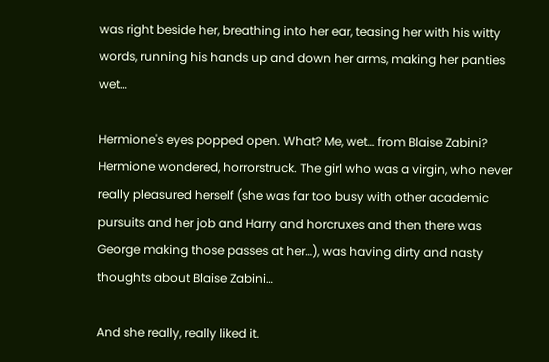was right beside her, breathing into her ear, teasing her with his witty words, running his hands up and down her arms, making her panties wet…

Hermione's eyes popped open. What? Me, wet… from Blaise Zabini? Hermione wondered, horrorstruck. The girl who was a virgin, who never really pleasured herself (she was far too busy with other academic pursuits and her job and Harry and horcruxes and then there was George making those passes at her…), was having dirty and nasty thoughts about Blaise Zabini…

And she really, really liked it.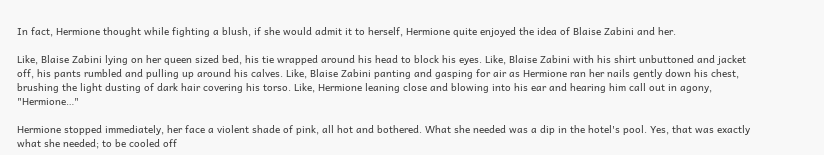In fact, Hermione thought while fighting a blush, if she would admit it to herself, Hermione quite enjoyed the idea of Blaise Zabini and her.

Like, Blaise Zabini lying on her queen sized bed, his tie wrapped around his head to block his eyes. Like, Blaise Zabini with his shirt unbuttoned and jacket off, his pants rumbled and pulling up around his calves. Like, Blaise Zabini panting and gasping for air as Hermione ran her nails gently down his chest, brushing the light dusting of dark hair covering his torso. Like, Hermione leaning close and blowing into his ear and hearing him call out in agony, "Hermione…"

Hermione stopped immediately, her face a violent shade of pink, all hot and bothered. What she needed was a dip in the hotel's pool. Yes, that was exactly what she needed; to be cooled off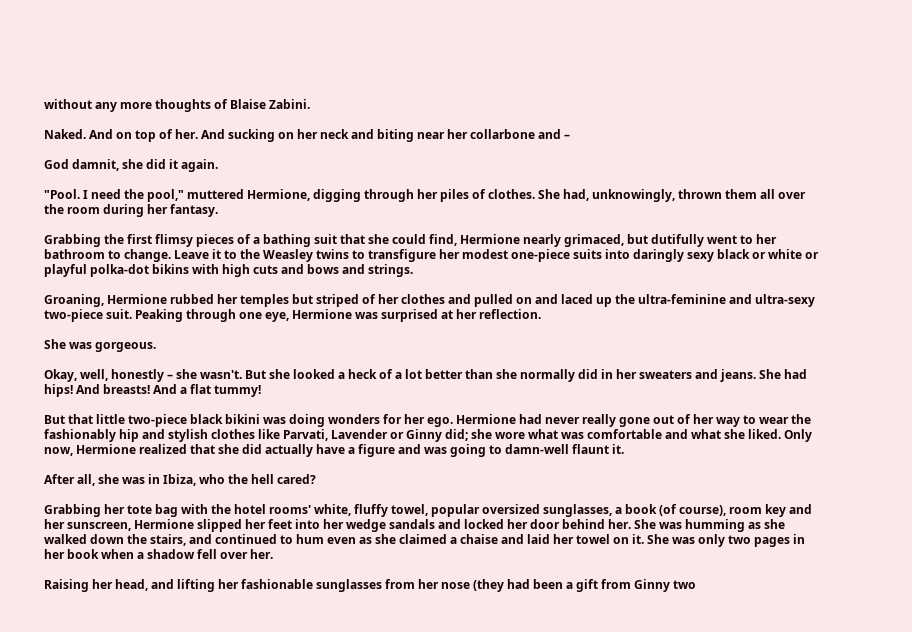without any more thoughts of Blaise Zabini.

Naked. And on top of her. And sucking on her neck and biting near her collarbone and –

God damnit, she did it again.

"Pool. I need the pool," muttered Hermione, digging through her piles of clothes. She had, unknowingly, thrown them all over the room during her fantasy.

Grabbing the first flimsy pieces of a bathing suit that she could find, Hermione nearly grimaced, but dutifully went to her bathroom to change. Leave it to the Weasley twins to transfigure her modest one-piece suits into daringly sexy black or white or playful polka-dot bikins with high cuts and bows and strings.

Groaning, Hermione rubbed her temples but striped of her clothes and pulled on and laced up the ultra-feminine and ultra-sexy two-piece suit. Peaking through one eye, Hermione was surprised at her reflection.

She was gorgeous.

Okay, well, honestly – she wasn't. But she looked a heck of a lot better than she normally did in her sweaters and jeans. She had hips! And breasts! And a flat tummy!

But that little two-piece black bikini was doing wonders for her ego. Hermione had never really gone out of her way to wear the fashionably hip and stylish clothes like Parvati, Lavender or Ginny did; she wore what was comfortable and what she liked. Only now, Hermione realized that she did actually have a figure and was going to damn-well flaunt it.

After all, she was in Ibiza, who the hell cared?

Grabbing her tote bag with the hotel rooms' white, fluffy towel, popular oversized sunglasses, a book (of course), room key and her sunscreen, Hermione slipped her feet into her wedge sandals and locked her door behind her. She was humming as she walked down the stairs, and continued to hum even as she claimed a chaise and laid her towel on it. She was only two pages in her book when a shadow fell over her.

Raising her head, and lifting her fashionable sunglasses from her nose (they had been a gift from Ginny two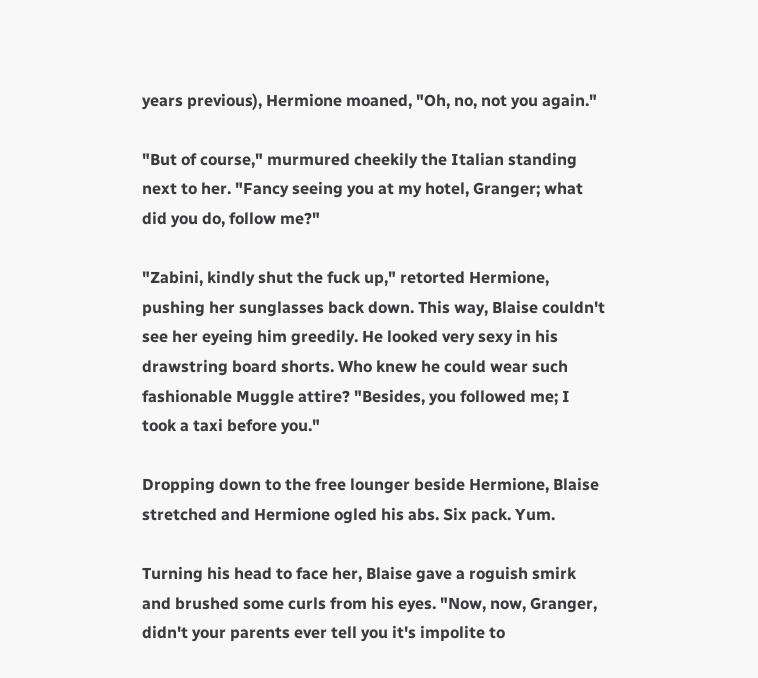years previous), Hermione moaned, "Oh, no, not you again."

"But of course," murmured cheekily the Italian standing next to her. "Fancy seeing you at my hotel, Granger; what did you do, follow me?"

"Zabini, kindly shut the fuck up," retorted Hermione, pushing her sunglasses back down. This way, Blaise couldn't see her eyeing him greedily. He looked very sexy in his drawstring board shorts. Who knew he could wear such fashionable Muggle attire? "Besides, you followed me; I took a taxi before you."

Dropping down to the free lounger beside Hermione, Blaise stretched and Hermione ogled his abs. Six pack. Yum.

Turning his head to face her, Blaise gave a roguish smirk and brushed some curls from his eyes. "Now, now, Granger, didn't your parents ever tell you it's impolite to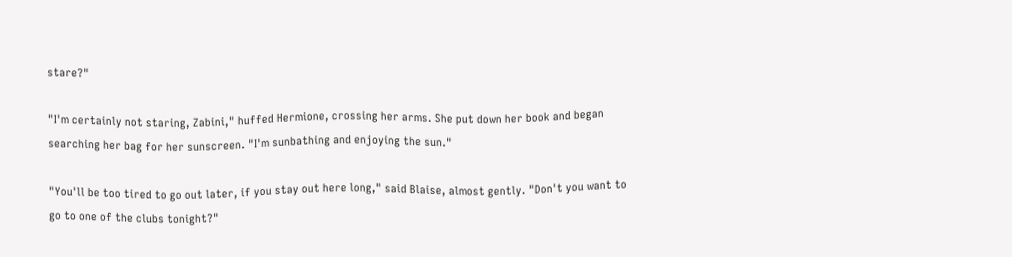stare?"

"I'm certainly not staring, Zabini," huffed Hermione, crossing her arms. She put down her book and began searching her bag for her sunscreen. "I'm sunbathing and enjoying the sun."

"You'll be too tired to go out later, if you stay out here long," said Blaise, almost gently. "Don't you want to go to one of the clubs tonight?"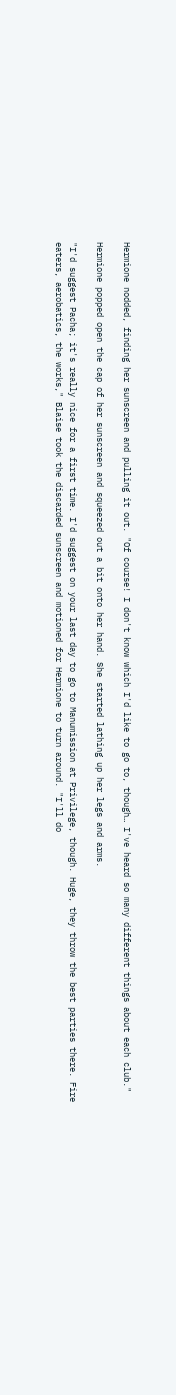Hermione nodded, finding her sunscreen and pulling it out. "Of course! I don't know which I'd like to go to, though… I've heard so many different things about each club."

Hermione popped open the cap of her sunscreen and squeezed out a bit onto her hand. She started lathing up her legs and arms.

"I'd suggest Pacha; it's really nice for a first time. I'd suggest on your last day to go to Manumission at Privilege, though. Huge, they throw the best parties there. Fire eaters, aerobatics, the works," Blaise took the discarded sunscreen and motioned for Hermione to turn around. "I'll do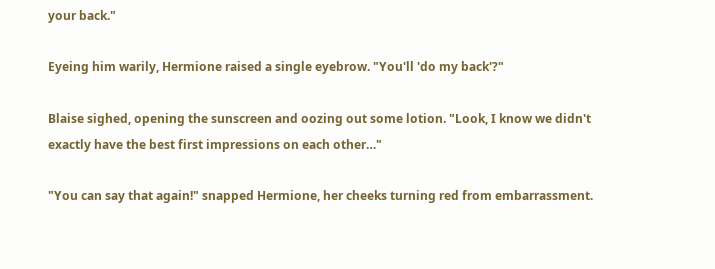your back."

Eyeing him warily, Hermione raised a single eyebrow. "You'll 'do my back'?"

Blaise sighed, opening the sunscreen and oozing out some lotion. "Look, I know we didn't exactly have the best first impressions on each other…"

"You can say that again!" snapped Hermione, her cheeks turning red from embarrassment.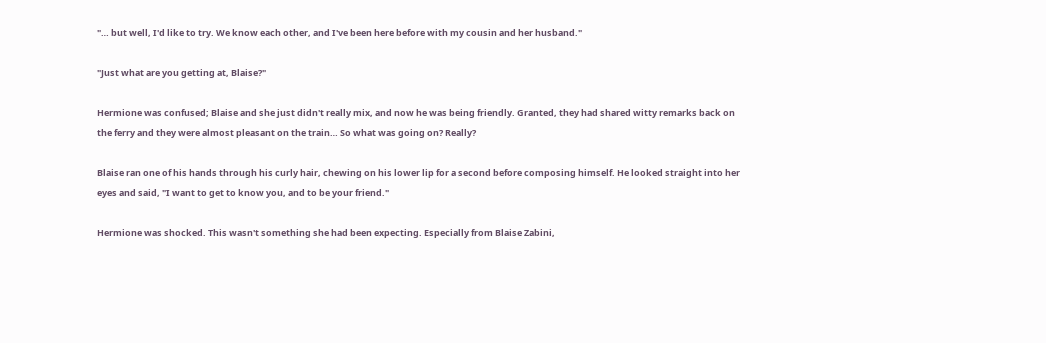"… but well, I'd like to try. We know each other, and I've been here before with my cousin and her husband."

"Just what are you getting at, Blaise?"

Hermione was confused; Blaise and she just didn't really mix, and now he was being friendly. Granted, they had shared witty remarks back on the ferry and they were almost pleasant on the train… So what was going on? Really?

Blaise ran one of his hands through his curly hair, chewing on his lower lip for a second before composing himself. He looked straight into her eyes and said, "I want to get to know you, and to be your friend."

Hermione was shocked. This wasn't something she had been expecting. Especially from Blaise Zabini,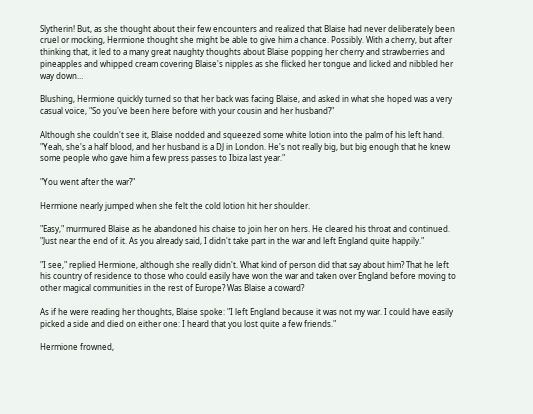Slytherin! But, as she thought about their few encounters and realized that Blaise had never deliberately been cruel or mocking, Hermione thought she might be able to give him a chance. Possibly. With a cherry, but after thinking that, it led to a many great naughty thoughts about Blaise popping her cherry and strawberries and pineapples and whipped cream covering Blaise's nipples as she flicked her tongue and licked and nibbled her way down…

Blushing, Hermione quickly turned so that her back was facing Blaise, and asked in what she hoped was a very casual voice, "So you've been here before with your cousin and her husband?"

Although she couldn't see it, Blaise nodded and squeezed some white lotion into the palm of his left hand. "Yeah, she's a half blood, and her husband is a DJ in London. He's not really big, but big enough that he knew some people who gave him a few press passes to Ibiza last year."

"You went after the war?"

Hermione nearly jumped when she felt the cold lotion hit her shoulder.

"Easy," murmured Blaise as he abandoned his chaise to join her on hers. He cleared his throat and continued. "Just near the end of it. As you already said, I didn't take part in the war and left England quite happily."

"I see," replied Hermione, although she really didn't. What kind of person did that say about him? That he left his country of residence to those who could easily have won the war and taken over England before moving to other magical communities in the rest of Europe? Was Blaise a coward?

As if he were reading her thoughts, Blaise spoke: "I left England because it was not my war. I could have easily picked a side and died on either one: I heard that you lost quite a few friends."

Hermione frowned,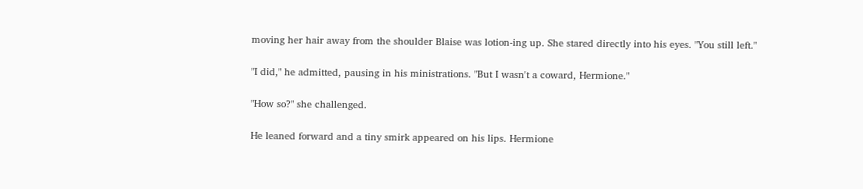moving her hair away from the shoulder Blaise was lotion-ing up. She stared directly into his eyes. "You still left."

"I did," he admitted, pausing in his ministrations. "But I wasn't a coward, Hermione."

"How so?" she challenged.

He leaned forward and a tiny smirk appeared on his lips. Hermione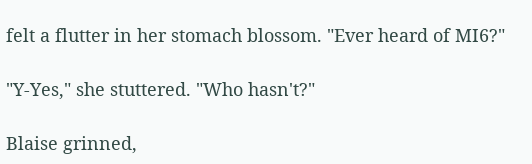felt a flutter in her stomach blossom. "Ever heard of MI6?"

"Y-Yes," she stuttered. "Who hasn't?"

Blaise grinned,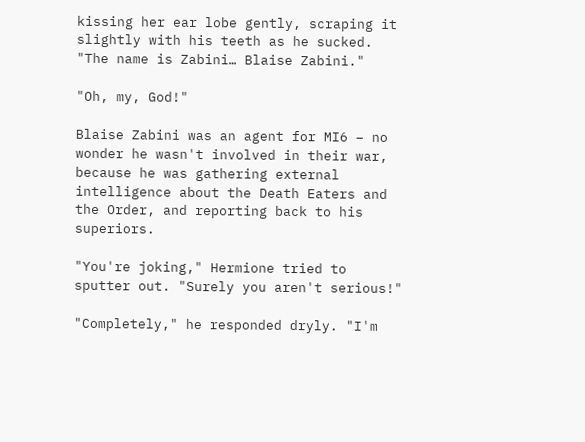kissing her ear lobe gently, scraping it slightly with his teeth as he sucked. "The name is Zabini… Blaise Zabini."

"Oh, my, God!"

Blaise Zabini was an agent for MI6 – no wonder he wasn't involved in their war, because he was gathering external intelligence about the Death Eaters and the Order, and reporting back to his superiors.

"You're joking," Hermione tried to sputter out. "Surely you aren't serious!"

"Completely," he responded dryly. "I'm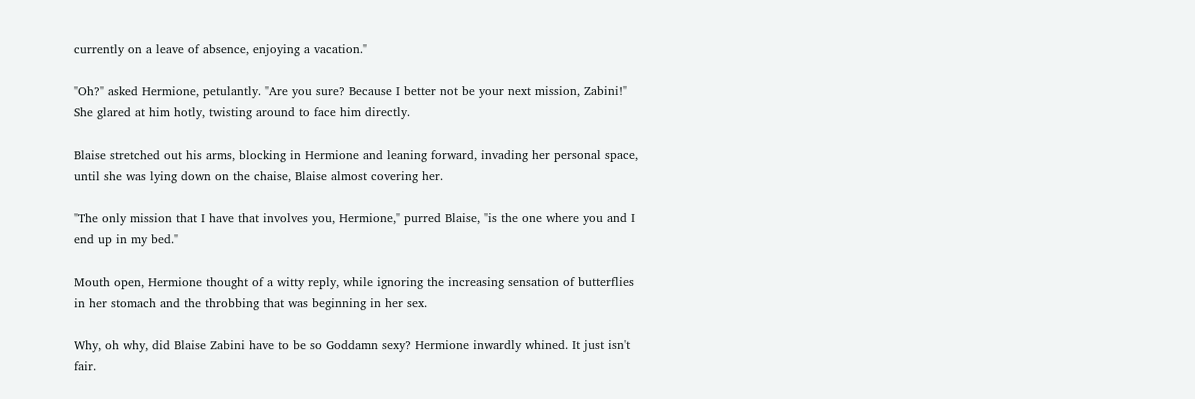currently on a leave of absence, enjoying a vacation."

"Oh?" asked Hermione, petulantly. "Are you sure? Because I better not be your next mission, Zabini!" She glared at him hotly, twisting around to face him directly.

Blaise stretched out his arms, blocking in Hermione and leaning forward, invading her personal space, until she was lying down on the chaise, Blaise almost covering her.

"The only mission that I have that involves you, Hermione," purred Blaise, "is the one where you and I end up in my bed."

Mouth open, Hermione thought of a witty reply, while ignoring the increasing sensation of butterflies in her stomach and the throbbing that was beginning in her sex.

Why, oh why, did Blaise Zabini have to be so Goddamn sexy? Hermione inwardly whined. It just isn't fair.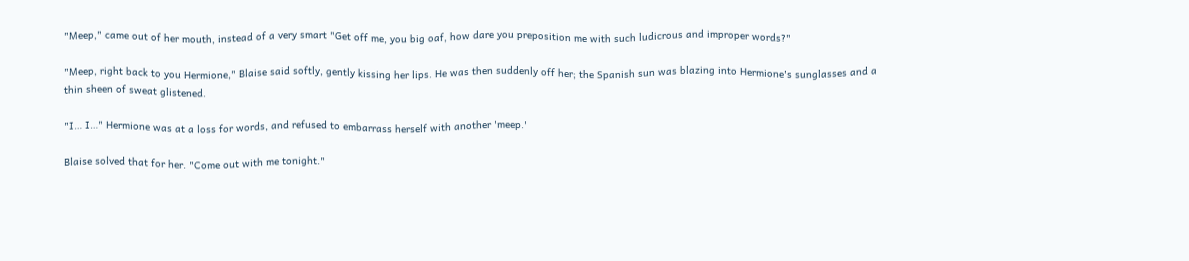"Meep," came out of her mouth, instead of a very smart "Get off me, you big oaf, how dare you preposition me with such ludicrous and improper words?"

"Meep, right back to you Hermione," Blaise said softly, gently kissing her lips. He was then suddenly off her; the Spanish sun was blazing into Hermione's sunglasses and a thin sheen of sweat glistened.

"I… I…" Hermione was at a loss for words, and refused to embarrass herself with another 'meep.'

Blaise solved that for her. "Come out with me tonight."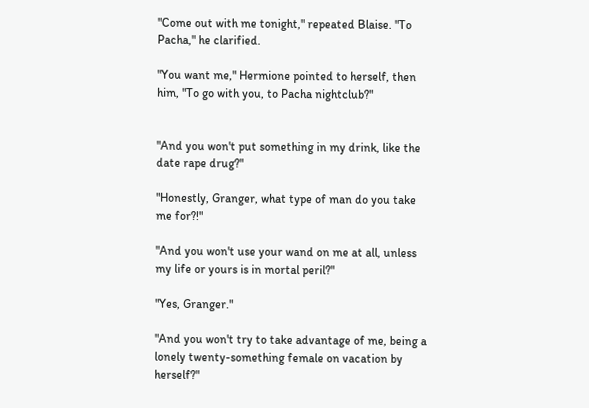"Come out with me tonight," repeated Blaise. "To Pacha," he clarified.

"You want me," Hermione pointed to herself, then him, "To go with you, to Pacha nightclub?"


"And you won't put something in my drink, like the date rape drug?"

"Honestly, Granger, what type of man do you take me for?!"

"And you won't use your wand on me at all, unless my life or yours is in mortal peril?"

"Yes, Granger."

"And you won't try to take advantage of me, being a lonely twenty-something female on vacation by herself?"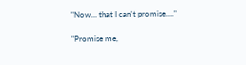"Now… that I can't promise…."

"Promise me,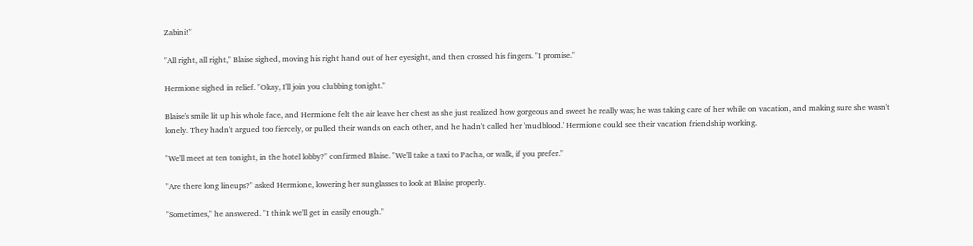Zabini!"

"All right, all right," Blaise sighed, moving his right hand out of her eyesight, and then crossed his fingers. "I promise."

Hermione sighed in relief. "Okay, I'll join you clubbing tonight."

Blaise's smile lit up his whole face, and Hermione felt the air leave her chest as she just realized how gorgeous and sweet he really was; he was taking care of her while on vacation, and making sure she wasn't lonely. They hadn't argued too fiercely, or pulled their wands on each other, and he hadn't called her 'mudblood.' Hermione could see their vacation friendship working.

"We'll meet at ten tonight, in the hotel lobby?" confirmed Blaise. "We'll take a taxi to Pacha, or walk, if you prefer."

"Are there long lineups?" asked Hermione, lowering her sunglasses to look at Blaise properly.

"Sometimes," he answered. "I think we'll get in easily enough."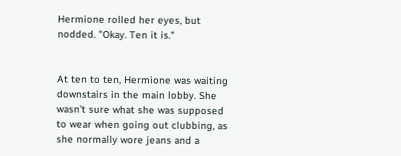Hermione rolled her eyes, but nodded. "Okay. Ten it is."


At ten to ten, Hermione was waiting downstairs in the main lobby. She wasn't sure what she was supposed to wear when going out clubbing, as she normally wore jeans and a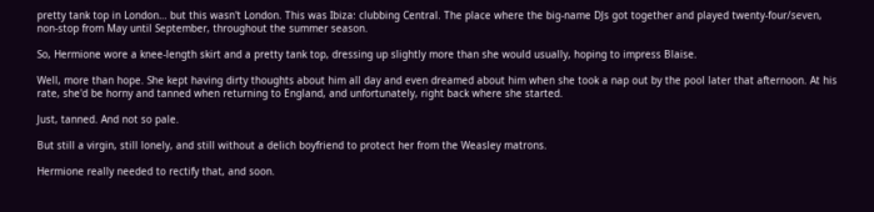pretty tank top in London… but this wasn't London. This was Ibiza: clubbing Central. The place where the big-name DJs got together and played twenty-four/seven, non-stop from May until September, throughout the summer season.

So, Hermione wore a knee-length skirt and a pretty tank top, dressing up slightly more than she would usually, hoping to impress Blaise.

Well, more than hope. She kept having dirty thoughts about him all day and even dreamed about him when she took a nap out by the pool later that afternoon. At his rate, she'd be horny and tanned when returning to England, and unfortunately, right back where she started.

Just, tanned. And not so pale.

But still a virgin, still lonely, and still without a delich boyfriend to protect her from the Weasley matrons.

Hermione really needed to rectify that, and soon.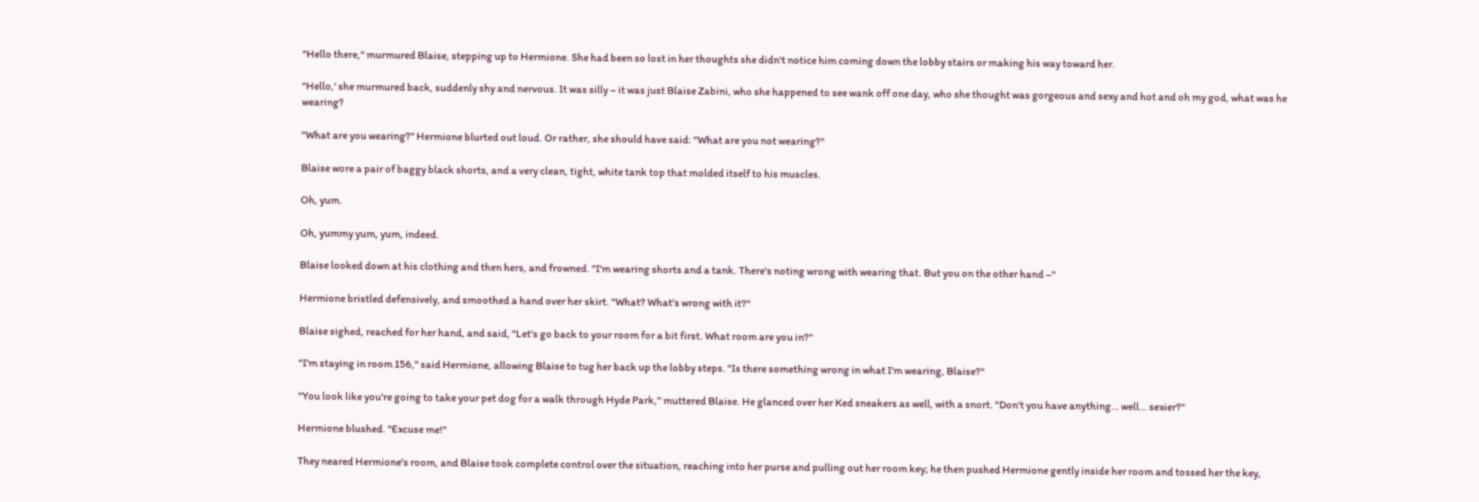"Hello there," murmured Blaise, stepping up to Hermione. She had been so lost in her thoughts she didn't notice him coming down the lobby stairs or making his way toward her.

"Hello,' she murmured back, suddenly shy and nervous. It was silly – it was just Blaise Zabini, who she happened to see wank off one day, who she thought was gorgeous and sexy and hot and oh my god, what was he wearing?

"What are you wearing?" Hermione blurted out loud. Or rather, she should have said: "What are you not wearing?"

Blaise wore a pair of baggy black shorts, and a very clean, tight, white tank top that molded itself to his muscles.

Oh, yum.

Oh, yummy yum, yum, indeed.

Blaise looked down at his clothing and then hers, and frowned. "I'm wearing shorts and a tank. There's noting wrong with wearing that. But you on the other hand –"

Hermione bristled defensively, and smoothed a hand over her skirt. "What? What's wrong with it?"

Blaise sighed, reached for her hand, and said, "Let's go back to your room for a bit first. What room are you in?"

"I'm staying in room 156," said Hermione, allowing Blaise to tug her back up the lobby steps. "Is there something wrong in what I'm wearing, Blaise?"

"You look like you're going to take your pet dog for a walk through Hyde Park," muttered Blaise. He glanced over her Ked sneakers as well, with a snort. "Don't you have anything… well… sexier?"

Hermione blushed. "Excuse me!"

They neared Hermione's room, and Blaise took complete control over the situation, reaching into her purse and pulling out her room key; he then pushed Hermione gently inside her room and tossed her the key,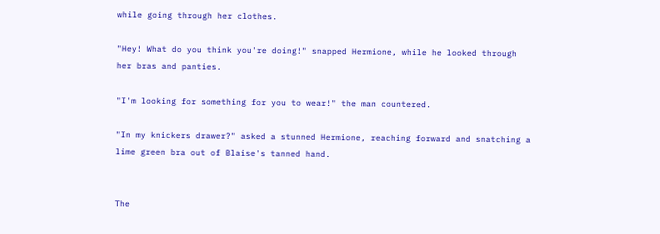while going through her clothes.

"Hey! What do you think you're doing!" snapped Hermione, while he looked through her bras and panties.

"I'm looking for something for you to wear!" the man countered.

"In my knickers drawer?" asked a stunned Hermione, reaching forward and snatching a lime green bra out of Blaise's tanned hand.


The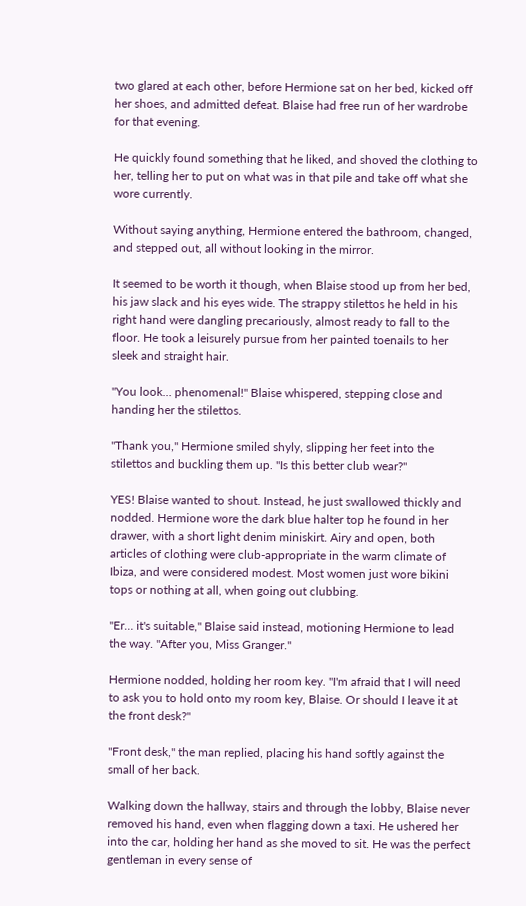two glared at each other, before Hermione sat on her bed, kicked off her shoes, and admitted defeat. Blaise had free run of her wardrobe for that evening.

He quickly found something that he liked, and shoved the clothing to her, telling her to put on what was in that pile and take off what she wore currently.

Without saying anything, Hermione entered the bathroom, changed, and stepped out, all without looking in the mirror.

It seemed to be worth it though, when Blaise stood up from her bed, his jaw slack and his eyes wide. The strappy stilettos he held in his right hand were dangling precariously, almost ready to fall to the floor. He took a leisurely pursue from her painted toenails to her sleek and straight hair.

"You look… phenomenal!" Blaise whispered, stepping close and handing her the stilettos.

"Thank you," Hermione smiled shyly, slipping her feet into the stilettos and buckling them up. "Is this better club wear?"

YES! Blaise wanted to shout. Instead, he just swallowed thickly and nodded. Hermione wore the dark blue halter top he found in her drawer, with a short light denim miniskirt. Airy and open, both articles of clothing were club-appropriate in the warm climate of Ibiza, and were considered modest. Most women just wore bikini tops or nothing at all, when going out clubbing.

"Er… it's suitable," Blaise said instead, motioning Hermione to lead the way. "After you, Miss Granger."

Hermione nodded, holding her room key. "I'm afraid that I will need to ask you to hold onto my room key, Blaise. Or should I leave it at the front desk?"

"Front desk," the man replied, placing his hand softly against the small of her back.

Walking down the hallway, stairs and through the lobby, Blaise never removed his hand, even when flagging down a taxi. He ushered her into the car, holding her hand as she moved to sit. He was the perfect gentleman in every sense of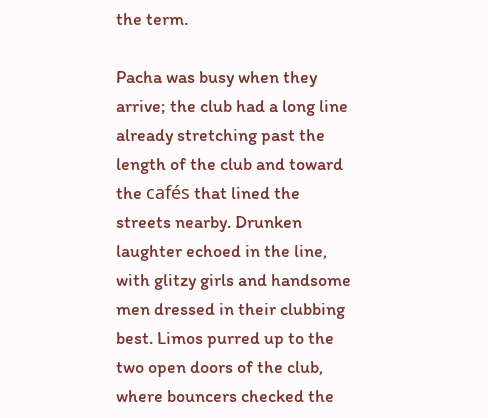the term.

Pacha was busy when they arrive; the club had a long line already stretching past the length of the club and toward the cafés that lined the streets nearby. Drunken laughter echoed in the line, with glitzy girls and handsome men dressed in their clubbing best. Limos purred up to the two open doors of the club, where bouncers checked the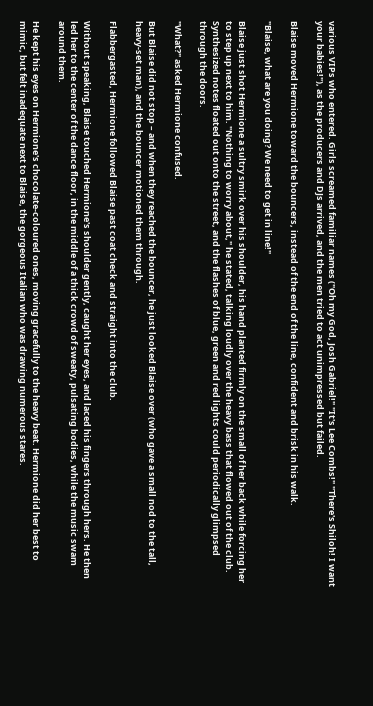various VIPs who entered. Girls screamed familiar names ("Oh my God, Josh Gabriel!" "It's Lee Combs!" "There's Shiloh! I want your babies!"), as the producers and DJs arrived, and the men tried to act unimpressed but failed.

Blaise moved Hermione toward the bouncers, instead of the end of the line, confident and brisk in his walk.

"Blaise, what are you doing? We need to get in line!"

Blaise just shot Hermione a sultry smirk over his shoulder, his hand planted firmly on the small of her back while forcing her to step up next to him. "Nothing to worry about," he stated, talking loudly over the heavy bass that flowed out of the club. Synthesized notes floated out onto the street, and the flashes of blue, green and red lights could periodically glimpsed through the doors.

"What?" asked Hermione confused.

But Blaise did not stop – and when they reached the bouncer, he just looked Blaise over (who gave a small nod to the tall, heavy-set man), and the bouncer motioned them through.

Flabbergasted, Hermione followed Blaise past coat check and straight into the club.

Without speaking, Blaise touched Hermione's shoulder gently, caught her eyes, and laced his fingers through hers. He then led her to the center of the dance floor, in the middle of a thick crowd of sweaty, pulsating bodies, while the music swam around them.

He kept his eyes on Hermione's chocolate-coloured ones, moving gracefully to the heavy beat. Hermione did her best to mimic, but felt inadequate next to Blaise, the gorgeous Italian who was drawing numerous stares.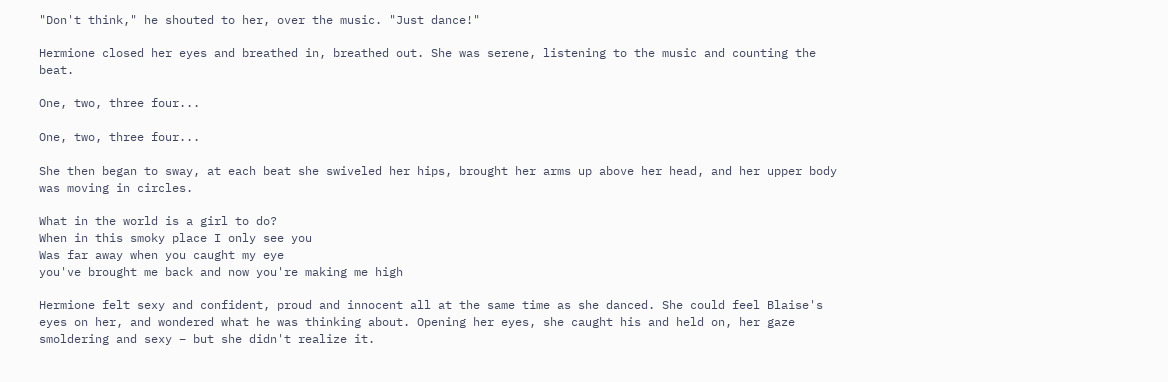"Don't think," he shouted to her, over the music. "Just dance!"

Hermione closed her eyes and breathed in, breathed out. She was serene, listening to the music and counting the beat.

One, two, three four...

One, two, three four...

She then began to sway, at each beat she swiveled her hips, brought her arms up above her head, and her upper body was moving in circles.

What in the world is a girl to do?
When in this smoky place I only see you
Was far away when you caught my eye
you've brought me back and now you're making me high

Hermione felt sexy and confident, proud and innocent all at the same time as she danced. She could feel Blaise's eyes on her, and wondered what he was thinking about. Opening her eyes, she caught his and held on, her gaze smoldering and sexy – but she didn't realize it.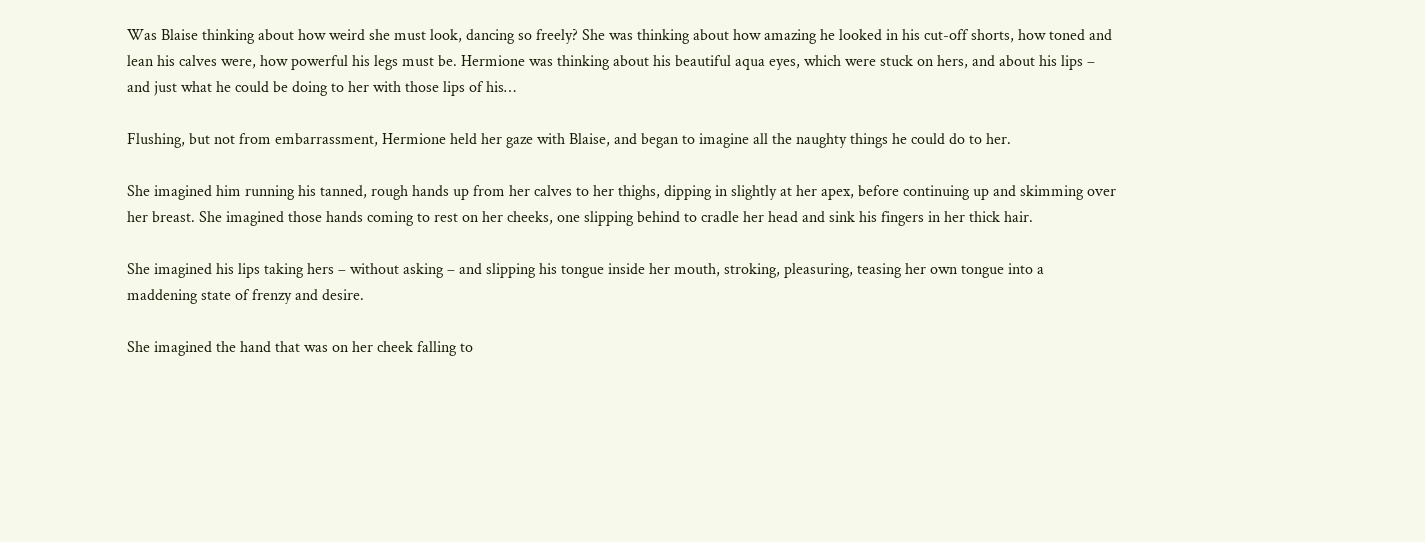Was Blaise thinking about how weird she must look, dancing so freely? She was thinking about how amazing he looked in his cut-off shorts, how toned and lean his calves were, how powerful his legs must be. Hermione was thinking about his beautiful aqua eyes, which were stuck on hers, and about his lips – and just what he could be doing to her with those lips of his…

Flushing, but not from embarrassment, Hermione held her gaze with Blaise, and began to imagine all the naughty things he could do to her.

She imagined him running his tanned, rough hands up from her calves to her thighs, dipping in slightly at her apex, before continuing up and skimming over her breast. She imagined those hands coming to rest on her cheeks, one slipping behind to cradle her head and sink his fingers in her thick hair.

She imagined his lips taking hers – without asking – and slipping his tongue inside her mouth, stroking, pleasuring, teasing her own tongue into a maddening state of frenzy and desire.

She imagined the hand that was on her cheek falling to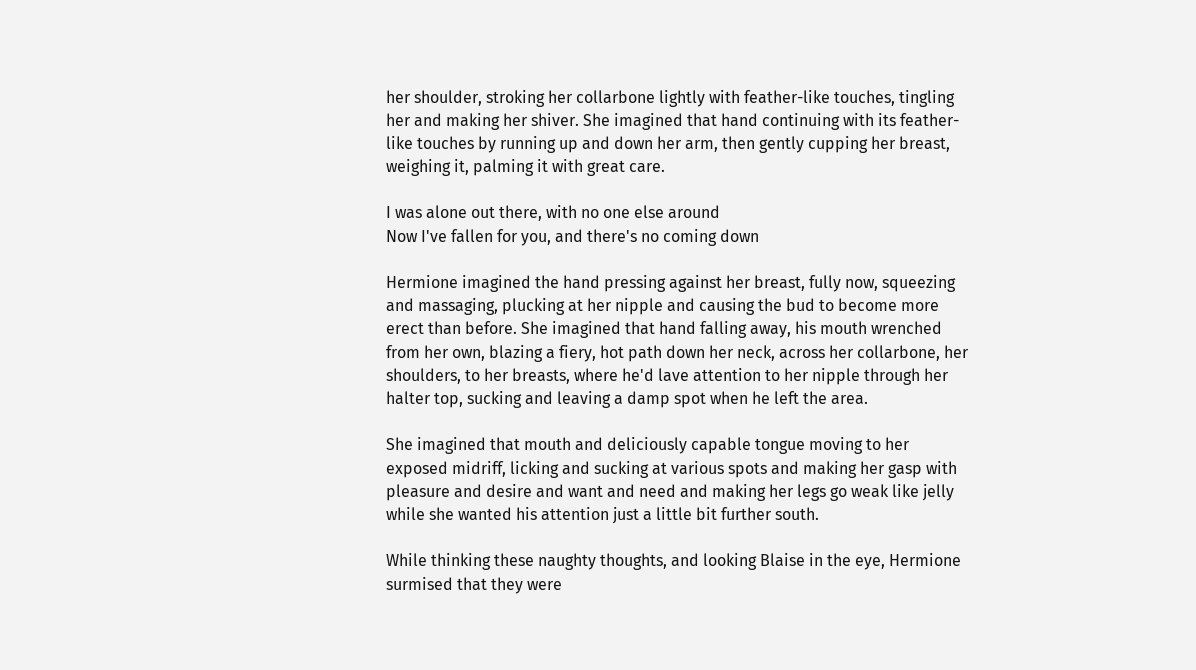her shoulder, stroking her collarbone lightly with feather-like touches, tingling her and making her shiver. She imagined that hand continuing with its feather-like touches by running up and down her arm, then gently cupping her breast, weighing it, palming it with great care.

I was alone out there, with no one else around
Now I've fallen for you, and there's no coming down

Hermione imagined the hand pressing against her breast, fully now, squeezing and massaging, plucking at her nipple and causing the bud to become more erect than before. She imagined that hand falling away, his mouth wrenched from her own, blazing a fiery, hot path down her neck, across her collarbone, her shoulders, to her breasts, where he'd lave attention to her nipple through her halter top, sucking and leaving a damp spot when he left the area.

She imagined that mouth and deliciously capable tongue moving to her exposed midriff, licking and sucking at various spots and making her gasp with pleasure and desire and want and need and making her legs go weak like jelly while she wanted his attention just a little bit further south.

While thinking these naughty thoughts, and looking Blaise in the eye, Hermione surmised that they were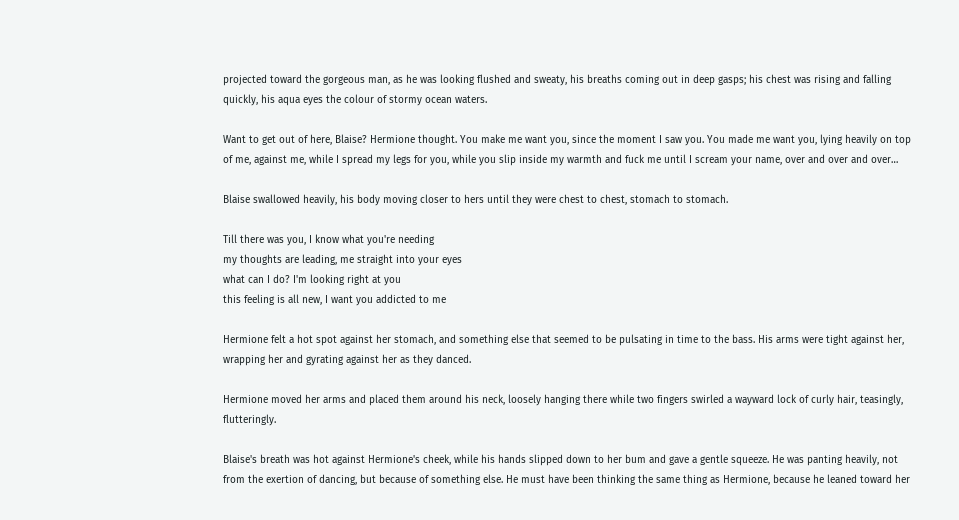projected toward the gorgeous man, as he was looking flushed and sweaty, his breaths coming out in deep gasps; his chest was rising and falling quickly, his aqua eyes the colour of stormy ocean waters.

Want to get out of here, Blaise? Hermione thought. You make me want you, since the moment I saw you. You made me want you, lying heavily on top of me, against me, while I spread my legs for you, while you slip inside my warmth and fuck me until I scream your name, over and over and over…

Blaise swallowed heavily, his body moving closer to hers until they were chest to chest, stomach to stomach.

Till there was you, I know what you're needing
my thoughts are leading, me straight into your eyes
what can I do? I'm looking right at you
this feeling is all new, I want you addicted to me

Hermione felt a hot spot against her stomach, and something else that seemed to be pulsating in time to the bass. His arms were tight against her, wrapping her and gyrating against her as they danced.

Hermione moved her arms and placed them around his neck, loosely hanging there while two fingers swirled a wayward lock of curly hair, teasingly, flutteringly.

Blaise's breath was hot against Hermione's cheek, while his hands slipped down to her bum and gave a gentle squeeze. He was panting heavily, not from the exertion of dancing, but because of something else. He must have been thinking the same thing as Hermione, because he leaned toward her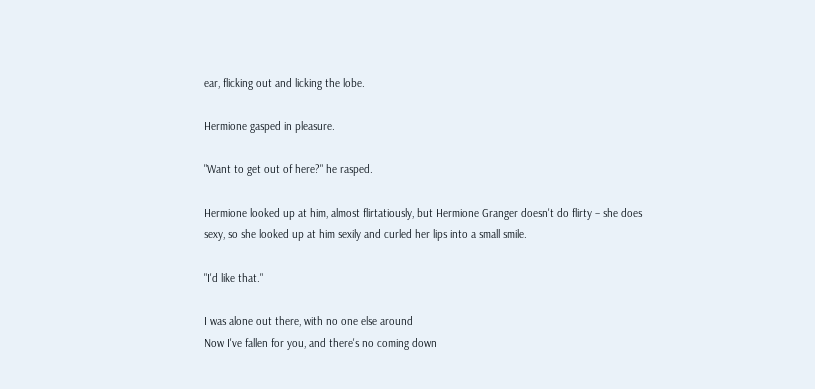ear, flicking out and licking the lobe.

Hermione gasped in pleasure.

"Want to get out of here?" he rasped.

Hermione looked up at him, almost flirtatiously, but Hermione Granger doesn't do flirty – she does sexy, so she looked up at him sexily and curled her lips into a small smile.

"I'd like that."

I was alone out there, with no one else around
Now I've fallen for you, and there's no coming down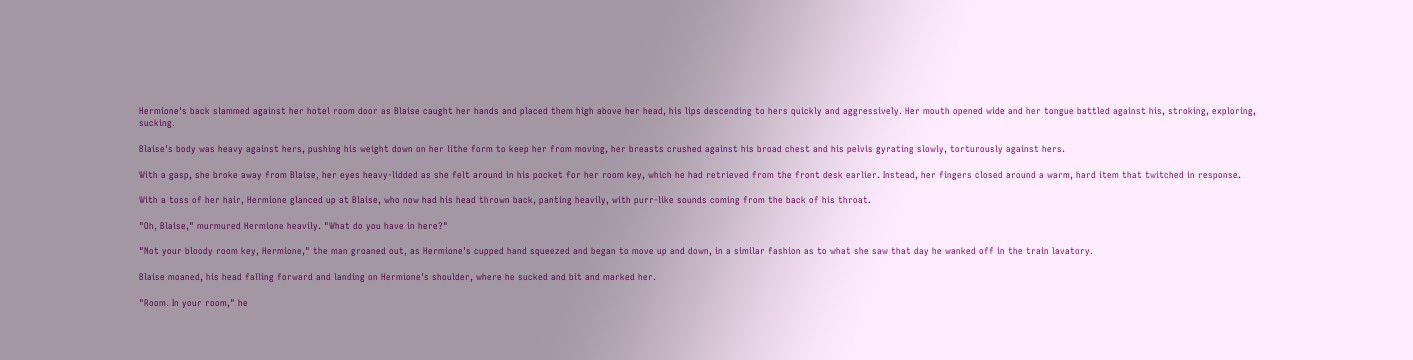Hermione's back slammed against her hotel room door as Blaise caught her hands and placed them high above her head, his lips descending to hers quickly and aggressively. Her mouth opened wide and her tongue battled against his, stroking, exploring, sucking.

Blaise's body was heavy against hers, pushing his weight down on her lithe form to keep her from moving, her breasts crushed against his broad chest and his pelvis gyrating slowly, torturously against hers.

With a gasp, she broke away from Blaise, her eyes heavy-lidded as she felt around in his pocket for her room key, which he had retrieved from the front desk earlier. Instead, her fingers closed around a warm, hard item that twitched in response.

With a toss of her hair, Hermione glanced up at Blaise, who now had his head thrown back, panting heavily, with purr-like sounds coming from the back of his throat.

"Oh, Blaise," murmured Hermione heavily. "What do you have in here?"

"Not your bloody room key, Hermione," the man groaned out, as Hermione's cupped hand squeezed and began to move up and down, in a similar fashion as to what she saw that day he wanked off in the train lavatory.

Blaise moaned, his head falling forward and landing on Hermione's shoulder, where he sucked and bit and marked her.

"Room. In your room," he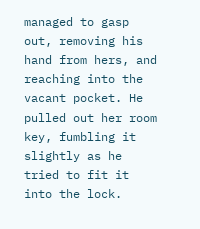managed to gasp out, removing his hand from hers, and reaching into the vacant pocket. He pulled out her room key, fumbling it slightly as he tried to fit it into the lock.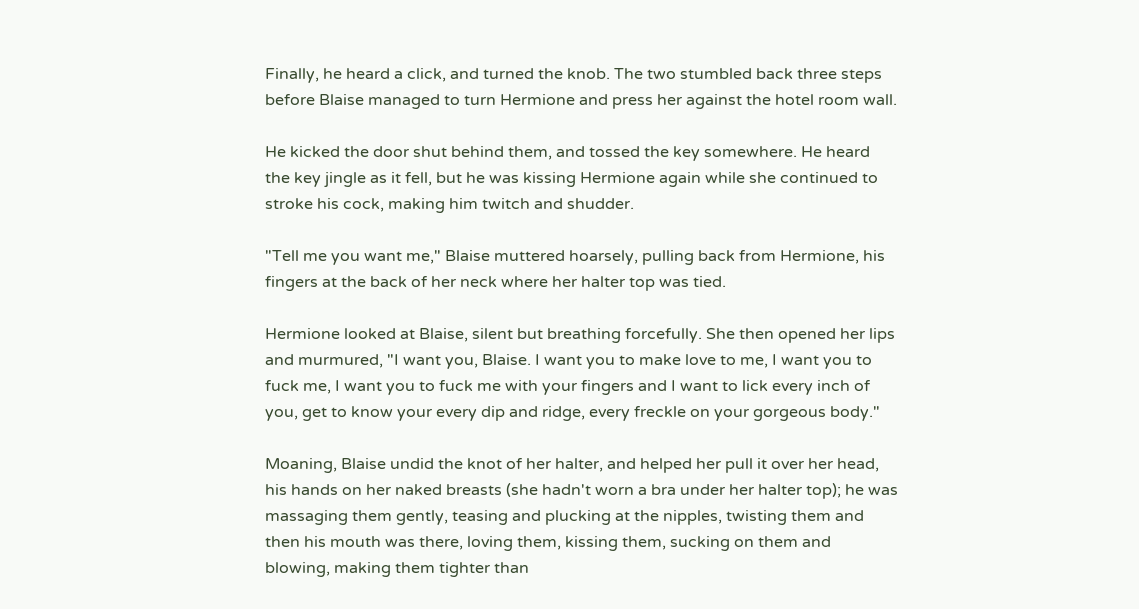Finally, he heard a click, and turned the knob. The two stumbled back three steps before Blaise managed to turn Hermione and press her against the hotel room wall.

He kicked the door shut behind them, and tossed the key somewhere. He heard the key jingle as it fell, but he was kissing Hermione again while she continued to stroke his cock, making him twitch and shudder.

"Tell me you want me," Blaise muttered hoarsely, pulling back from Hermione, his fingers at the back of her neck where her halter top was tied.

Hermione looked at Blaise, silent but breathing forcefully. She then opened her lips and murmured, "I want you, Blaise. I want you to make love to me, I want you to fuck me, I want you to fuck me with your fingers and I want to lick every inch of you, get to know your every dip and ridge, every freckle on your gorgeous body."

Moaning, Blaise undid the knot of her halter, and helped her pull it over her head, his hands on her naked breasts (she hadn't worn a bra under her halter top); he was massaging them gently, teasing and plucking at the nipples, twisting them and then his mouth was there, loving them, kissing them, sucking on them and blowing, making them tighter than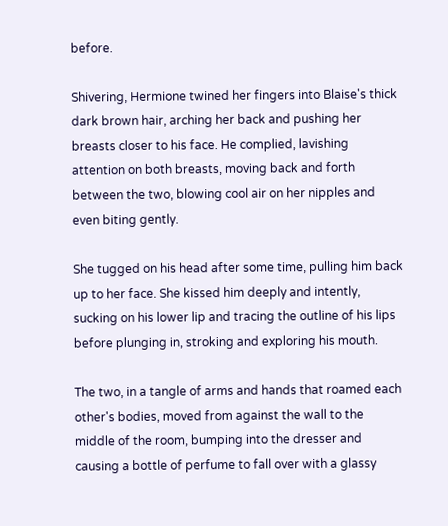before.

Shivering, Hermione twined her fingers into Blaise's thick dark brown hair, arching her back and pushing her breasts closer to his face. He complied, lavishing attention on both breasts, moving back and forth between the two, blowing cool air on her nipples and even biting gently.

She tugged on his head after some time, pulling him back up to her face. She kissed him deeply and intently, sucking on his lower lip and tracing the outline of his lips before plunging in, stroking and exploring his mouth.

The two, in a tangle of arms and hands that roamed each other's bodies, moved from against the wall to the middle of the room, bumping into the dresser and causing a bottle of perfume to fall over with a glassy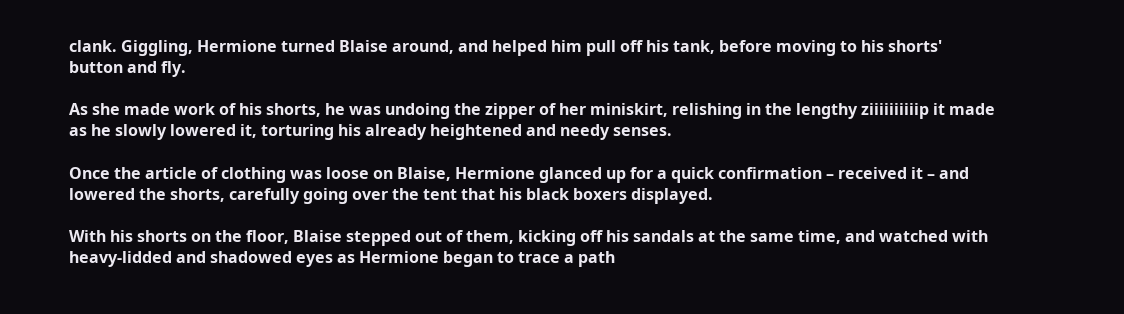clank. Giggling, Hermione turned Blaise around, and helped him pull off his tank, before moving to his shorts' button and fly.

As she made work of his shorts, he was undoing the zipper of her miniskirt, relishing in the lengthy ziiiiiiiiiip it made as he slowly lowered it, torturing his already heightened and needy senses.

Once the article of clothing was loose on Blaise, Hermione glanced up for a quick confirmation – received it – and lowered the shorts, carefully going over the tent that his black boxers displayed.

With his shorts on the floor, Blaise stepped out of them, kicking off his sandals at the same time, and watched with heavy-lidded and shadowed eyes as Hermione began to trace a path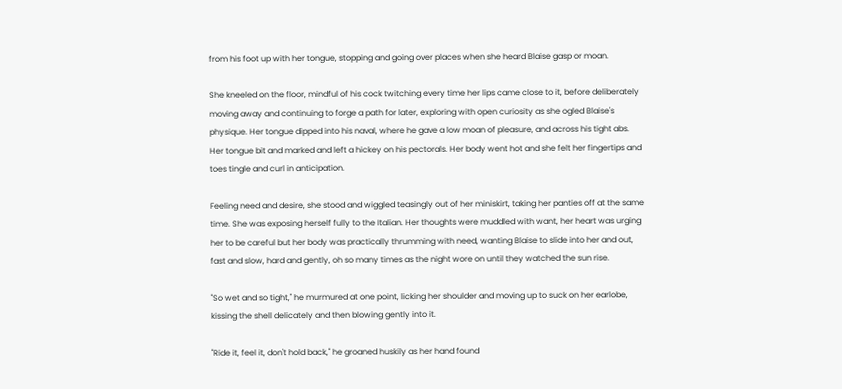from his foot up with her tongue, stopping and going over places when she heard Blaise gasp or moan.

She kneeled on the floor, mindful of his cock twitching every time her lips came close to it, before deliberately moving away and continuing to forge a path for later, exploring with open curiosity as she ogled Blaise's physique. Her tongue dipped into his naval, where he gave a low moan of pleasure, and across his tight abs. Her tongue bit and marked and left a hickey on his pectorals. Her body went hot and she felt her fingertips and toes tingle and curl in anticipation.

Feeling need and desire, she stood and wiggled teasingly out of her miniskirt, taking her panties off at the same time. She was exposing herself fully to the Italian. Her thoughts were muddled with want, her heart was urging her to be careful but her body was practically thrumming with need, wanting Blaise to slide into her and out, fast and slow, hard and gently, oh so many times as the night wore on until they watched the sun rise.

"So wet and so tight," he murmured at one point, licking her shoulder and moving up to suck on her earlobe, kissing the shell delicately and then blowing gently into it.

"Ride it, feel it, don't hold back," he groaned huskily as her hand found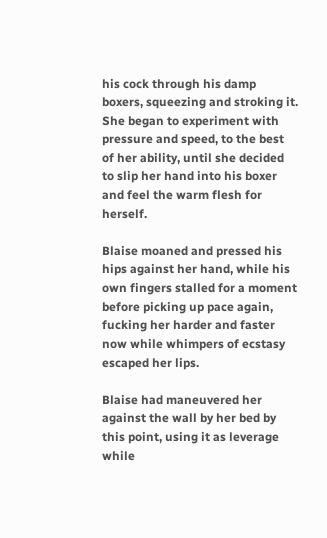his cock through his damp boxers, squeezing and stroking it. She began to experiment with pressure and speed, to the best of her ability, until she decided to slip her hand into his boxer and feel the warm flesh for herself.

Blaise moaned and pressed his hips against her hand, while his own fingers stalled for a moment before picking up pace again, fucking her harder and faster now while whimpers of ecstasy escaped her lips.

Blaise had maneuvered her against the wall by her bed by this point, using it as leverage while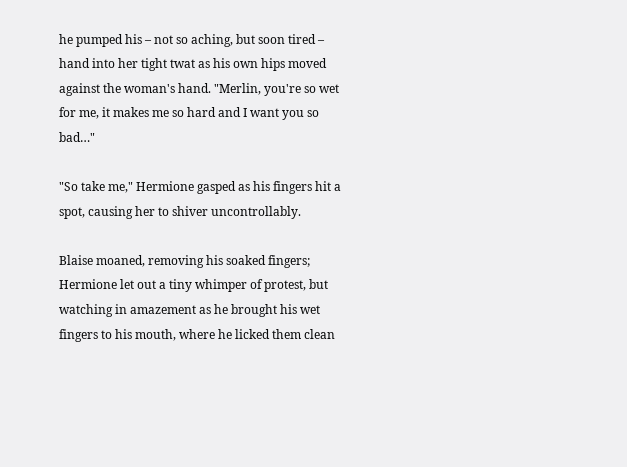he pumped his – not so aching, but soon tired – hand into her tight twat as his own hips moved against the woman's hand. "Merlin, you're so wet for me, it makes me so hard and I want you so bad…"

"So take me," Hermione gasped as his fingers hit a spot, causing her to shiver uncontrollably.

Blaise moaned, removing his soaked fingers; Hermione let out a tiny whimper of protest, but watching in amazement as he brought his wet fingers to his mouth, where he licked them clean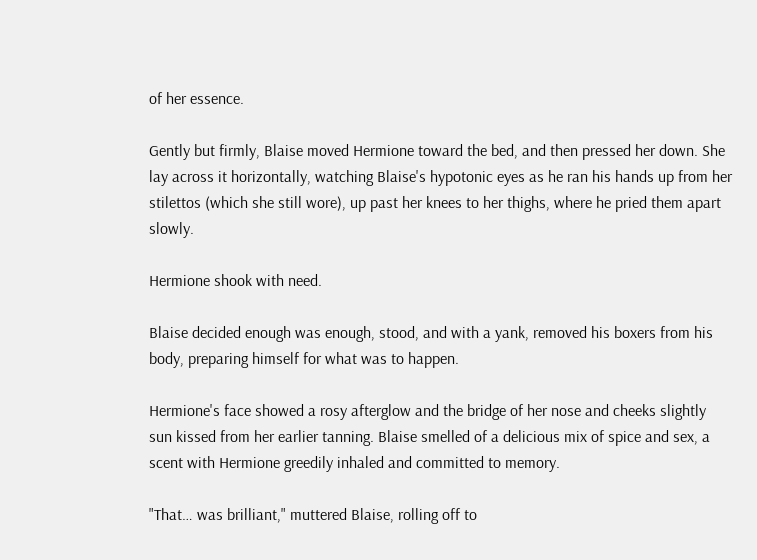of her essence.

Gently but firmly, Blaise moved Hermione toward the bed, and then pressed her down. She lay across it horizontally, watching Blaise's hypotonic eyes as he ran his hands up from her stilettos (which she still wore), up past her knees to her thighs, where he pried them apart slowly.

Hermione shook with need.

Blaise decided enough was enough, stood, and with a yank, removed his boxers from his body, preparing himself for what was to happen.

Hermione's face showed a rosy afterglow and the bridge of her nose and cheeks slightly sun kissed from her earlier tanning. Blaise smelled of a delicious mix of spice and sex, a scent with Hermione greedily inhaled and committed to memory.

"That… was brilliant," muttered Blaise, rolling off to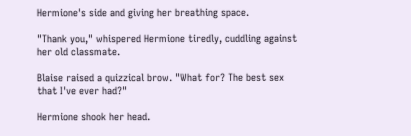Hermione's side and giving her breathing space.

"Thank you," whispered Hermione tiredly, cuddling against her old classmate.

Blaise raised a quizzical brow. "What for? The best sex that I've ever had?"

Hermione shook her head.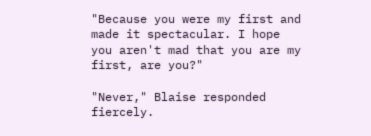"Because you were my first and made it spectacular. I hope you aren't mad that you are my first, are you?"

"Never," Blaise responded fiercely.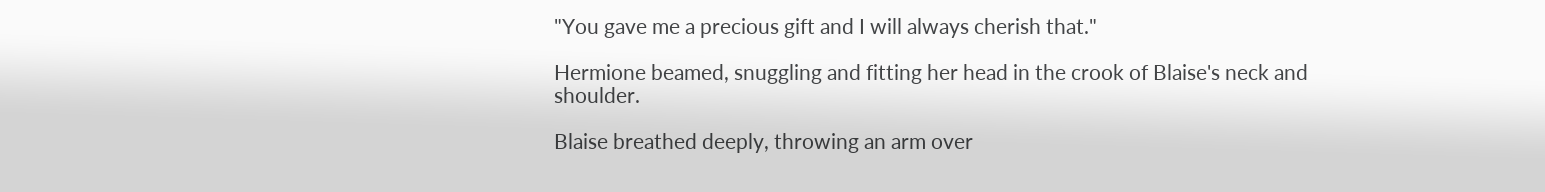"You gave me a precious gift and I will always cherish that."

Hermione beamed, snuggling and fitting her head in the crook of Blaise's neck and shoulder.

Blaise breathed deeply, throwing an arm over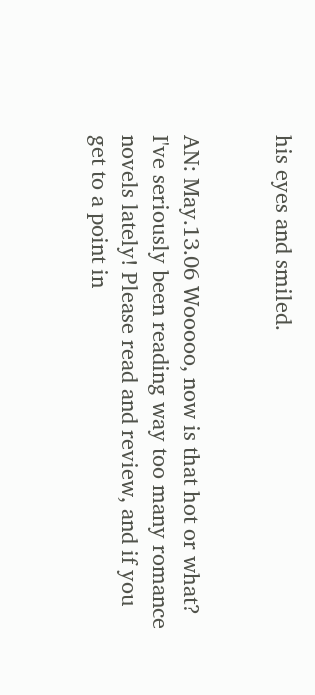his eyes and smiled.


AN: May.13.06 Wooooo, now is that hot or what? I've seriously been reading way too many romance novels lately! Please read and review, and if you get to a point in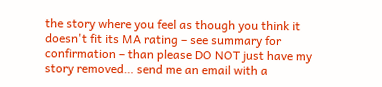the story where you feel as though you think it doesn't fit its MA rating – see summary for confirmation – than please DO NOT just have my story removed… send me an email with a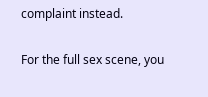complaint instead.

For the full sex scene, you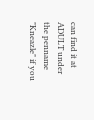can find it at ADULT under the penname "Kneazle" if you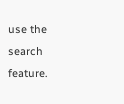use the search feature.